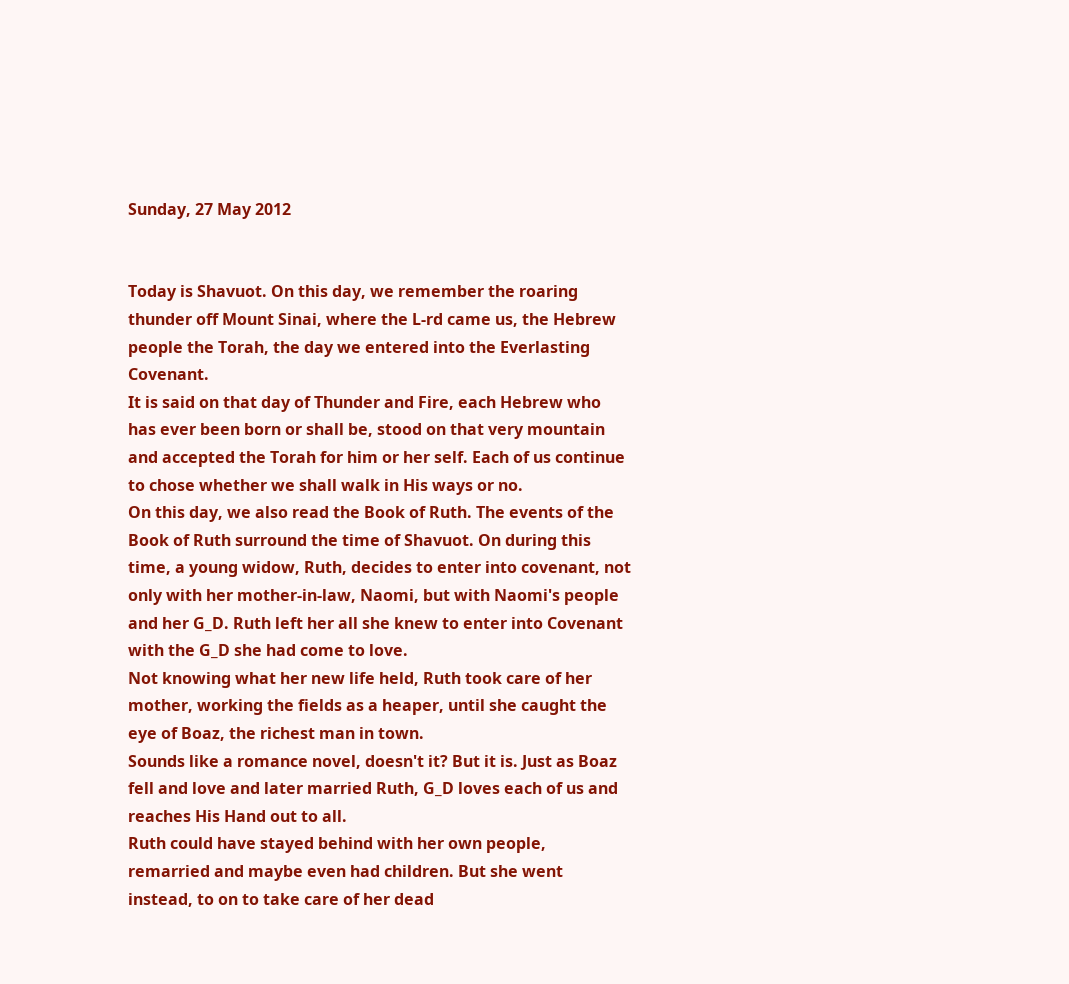Sunday, 27 May 2012


Today is Shavuot. On this day, we remember the roaring thunder off Mount Sinai, where the L-rd came us, the Hebrew people the Torah, the day we entered into the Everlasting Covenant.
It is said on that day of Thunder and Fire, each Hebrew who has ever been born or shall be, stood on that very mountain and accepted the Torah for him or her self. Each of us continue to chose whether we shall walk in His ways or no.
On this day, we also read the Book of Ruth. The events of the Book of Ruth surround the time of Shavuot. On during this time, a young widow, Ruth, decides to enter into covenant, not only with her mother-in-law, Naomi, but with Naomi's people and her G_D. Ruth left her all she knew to enter into Covenant with the G_D she had come to love.
Not knowing what her new life held, Ruth took care of her mother, working the fields as a heaper, until she caught the eye of Boaz, the richest man in town.
Sounds like a romance novel, doesn't it? But it is. Just as Boaz fell and love and later married Ruth, G_D loves each of us and reaches His Hand out to all.
Ruth could have stayed behind with her own people, remarried and maybe even had children. But she went instead, to on to take care of her dead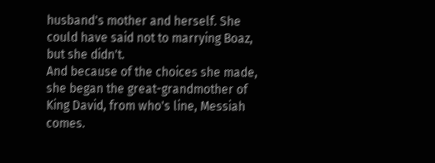husband's mother and herself. She could have said not to marrying Boaz, but she didn't.
And because of the choices she made, she began the great-grandmother of King David, from who's line, Messiah comes.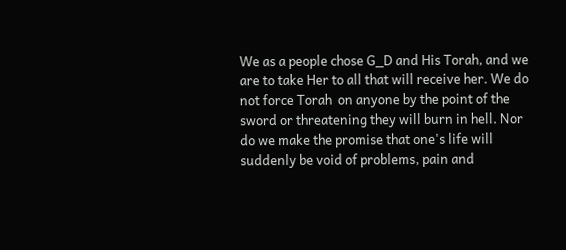We as a people chose G_D and His Torah, and we are to take Her to all that will receive her. We do not force Torah  on anyone by the point of the sword or threatening they will burn in hell. Nor do we make the promise that one's life will suddenly be void of problems, pain and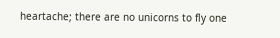heartache; there are no unicorns to fly one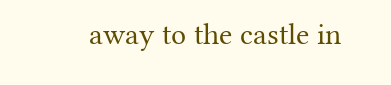away to the castle in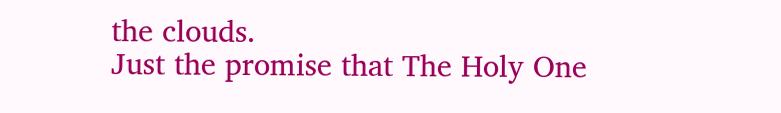the clouds.
Just the promise that The Holy One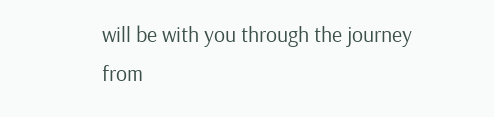will be with you through the journey from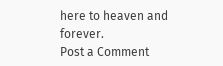here to heaven and forever.
Post a Comment